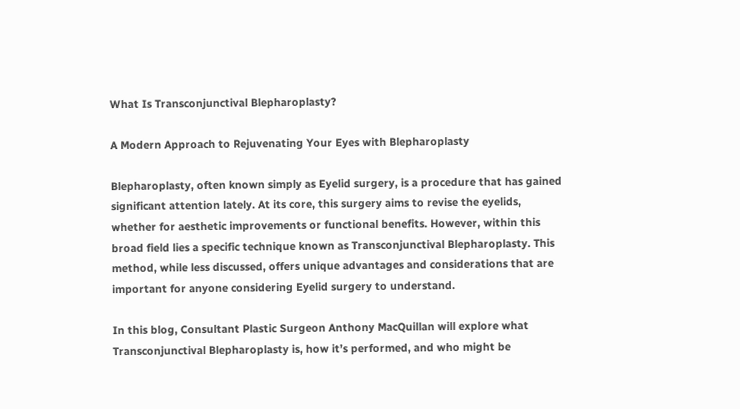What Is Transconjunctival Blepharoplasty?

A Modern Approach to Rejuvenating Your Eyes with Blepharoplasty

Blepharoplasty, often known simply as Eyelid surgery, is a procedure that has gained significant attention lately. At its core, this surgery aims to revise the eyelids, whether for aesthetic improvements or functional benefits. However, within this broad field lies a specific technique known as Transconjunctival Blepharoplasty. This method, while less discussed, offers unique advantages and considerations that are important for anyone considering Eyelid surgery to understand.

In this blog, Consultant Plastic Surgeon Anthony MacQuillan will explore what Transconjunctival Blepharoplasty is, how it’s performed, and who might be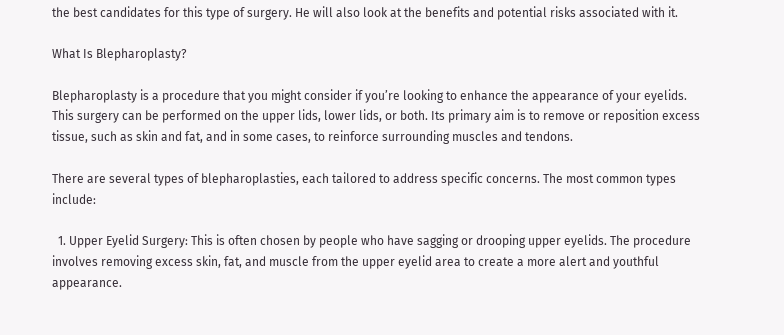the best candidates for this type of surgery. He will also look at the benefits and potential risks associated with it.

What Is Blepharoplasty?

Blepharoplasty is a procedure that you might consider if you’re looking to enhance the appearance of your eyelids. This surgery can be performed on the upper lids, lower lids, or both. Its primary aim is to remove or reposition excess tissue, such as skin and fat, and in some cases, to reinforce surrounding muscles and tendons.

There are several types of blepharoplasties, each tailored to address specific concerns. The most common types include:

  1. Upper Eyelid Surgery: This is often chosen by people who have sagging or drooping upper eyelids. The procedure involves removing excess skin, fat, and muscle from the upper eyelid area to create a more alert and youthful appearance.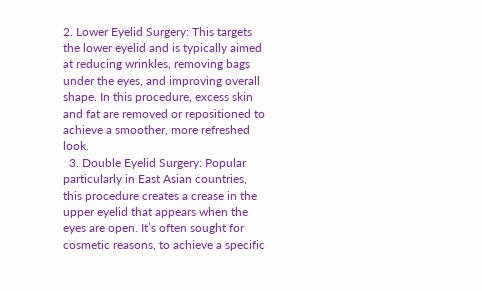2. Lower Eyelid Surgery: This targets the lower eyelid and is typically aimed at reducing wrinkles, removing bags under the eyes, and improving overall shape. In this procedure, excess skin and fat are removed or repositioned to achieve a smoother, more refreshed look.
  3. Double Eyelid Surgery: Popular particularly in East Asian countries, this procedure creates a crease in the upper eyelid that appears when the eyes are open. It’s often sought for cosmetic reasons, to achieve a specific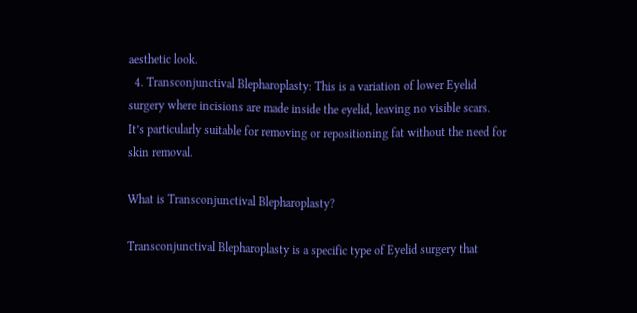aesthetic look.
  4. Transconjunctival Blepharoplasty: This is a variation of lower Eyelid surgery where incisions are made inside the eyelid, leaving no visible scars. It’s particularly suitable for removing or repositioning fat without the need for skin removal.

What is Transconjunctival Blepharoplasty?

Transconjunctival Blepharoplasty is a specific type of Eyelid surgery that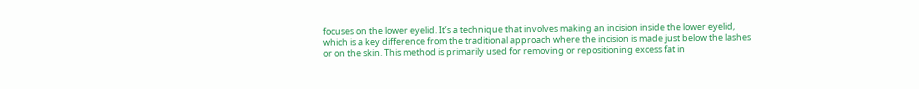focuses on the lower eyelid. It’s a technique that involves making an incision inside the lower eyelid, which is a key difference from the traditional approach where the incision is made just below the lashes or on the skin. This method is primarily used for removing or repositioning excess fat in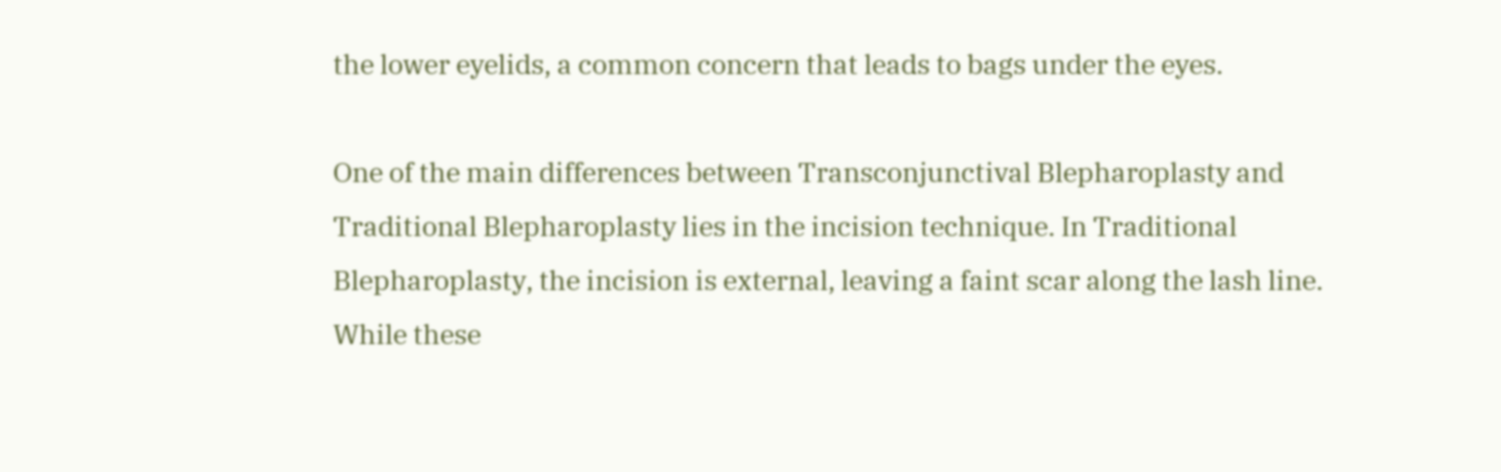the lower eyelids, a common concern that leads to bags under the eyes.

One of the main differences between Transconjunctival Blepharoplasty and Traditional Blepharoplasty lies in the incision technique. In Traditional Blepharoplasty, the incision is external, leaving a faint scar along the lash line. While these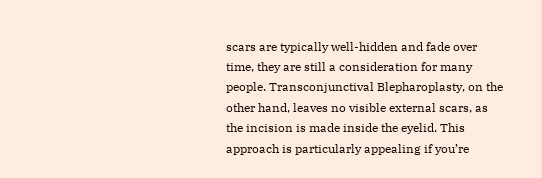scars are typically well-hidden and fade over time, they are still a consideration for many people. Transconjunctival Blepharoplasty, on the other hand, leaves no visible external scars, as the incision is made inside the eyelid. This approach is particularly appealing if you’re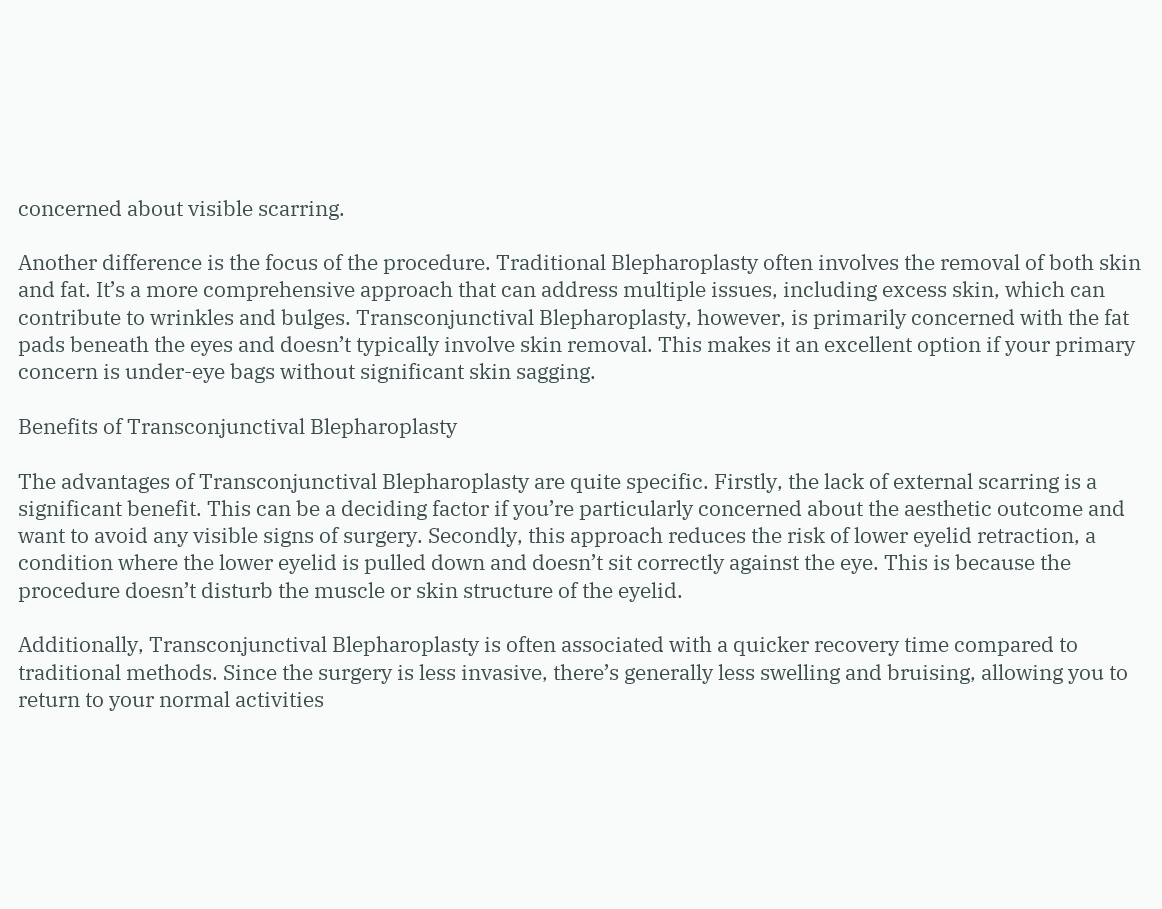concerned about visible scarring.

Another difference is the focus of the procedure. Traditional Blepharoplasty often involves the removal of both skin and fat. It’s a more comprehensive approach that can address multiple issues, including excess skin, which can contribute to wrinkles and bulges. Transconjunctival Blepharoplasty, however, is primarily concerned with the fat pads beneath the eyes and doesn’t typically involve skin removal. This makes it an excellent option if your primary concern is under-eye bags without significant skin sagging.

Benefits of Transconjunctival Blepharoplasty

The advantages of Transconjunctival Blepharoplasty are quite specific. Firstly, the lack of external scarring is a significant benefit. This can be a deciding factor if you’re particularly concerned about the aesthetic outcome and want to avoid any visible signs of surgery. Secondly, this approach reduces the risk of lower eyelid retraction, a condition where the lower eyelid is pulled down and doesn’t sit correctly against the eye. This is because the procedure doesn’t disturb the muscle or skin structure of the eyelid.

Additionally, Transconjunctival Blepharoplasty is often associated with a quicker recovery time compared to traditional methods. Since the surgery is less invasive, there’s generally less swelling and bruising, allowing you to return to your normal activities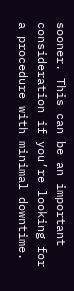sooner. This can be an important consideration if you’re looking for a procedure with minimal downtime.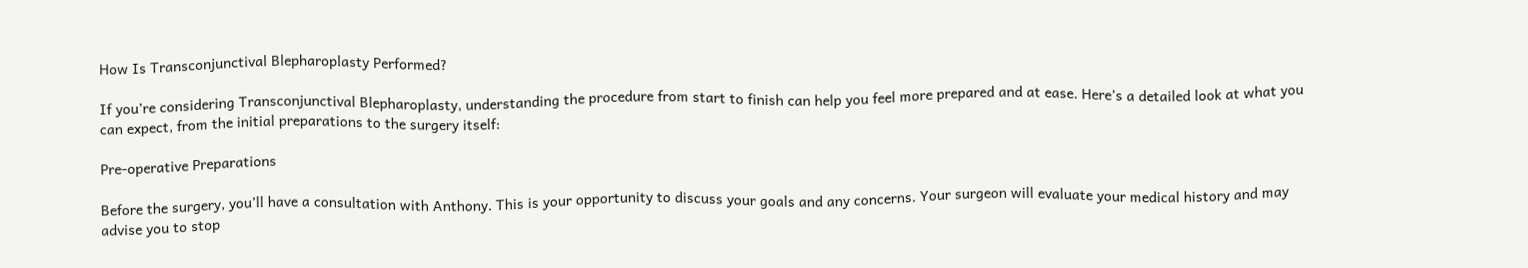How Is Transconjunctival Blepharoplasty Performed?

If you’re considering Transconjunctival Blepharoplasty, understanding the procedure from start to finish can help you feel more prepared and at ease. Here’s a detailed look at what you can expect, from the initial preparations to the surgery itself:

Pre-operative Preparations

Before the surgery, you’ll have a consultation with Anthony. This is your opportunity to discuss your goals and any concerns. Your surgeon will evaluate your medical history and may advise you to stop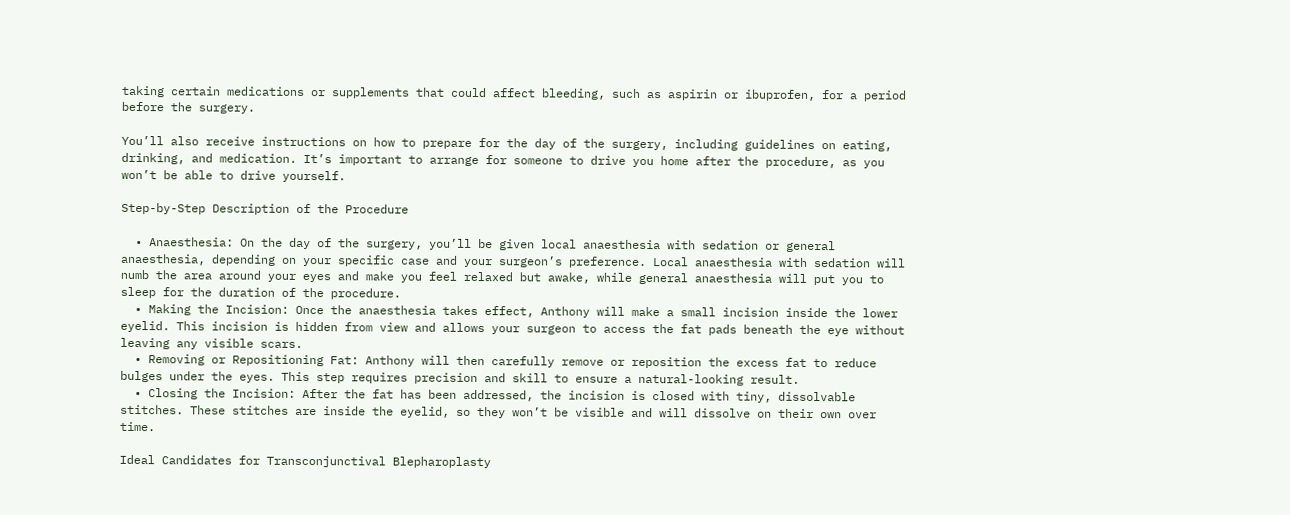taking certain medications or supplements that could affect bleeding, such as aspirin or ibuprofen, for a period before the surgery.

You’ll also receive instructions on how to prepare for the day of the surgery, including guidelines on eating, drinking, and medication. It’s important to arrange for someone to drive you home after the procedure, as you won’t be able to drive yourself.

Step-by-Step Description of the Procedure

  • Anaesthesia: On the day of the surgery, you’ll be given local anaesthesia with sedation or general anaesthesia, depending on your specific case and your surgeon’s preference. Local anaesthesia with sedation will numb the area around your eyes and make you feel relaxed but awake, while general anaesthesia will put you to sleep for the duration of the procedure.
  • Making the Incision: Once the anaesthesia takes effect, Anthony will make a small incision inside the lower eyelid. This incision is hidden from view and allows your surgeon to access the fat pads beneath the eye without leaving any visible scars.
  • Removing or Repositioning Fat: Anthony will then carefully remove or reposition the excess fat to reduce bulges under the eyes. This step requires precision and skill to ensure a natural-looking result.
  • Closing the Incision: After the fat has been addressed, the incision is closed with tiny, dissolvable stitches. These stitches are inside the eyelid, so they won’t be visible and will dissolve on their own over time.

Ideal Candidates for Transconjunctival Blepharoplasty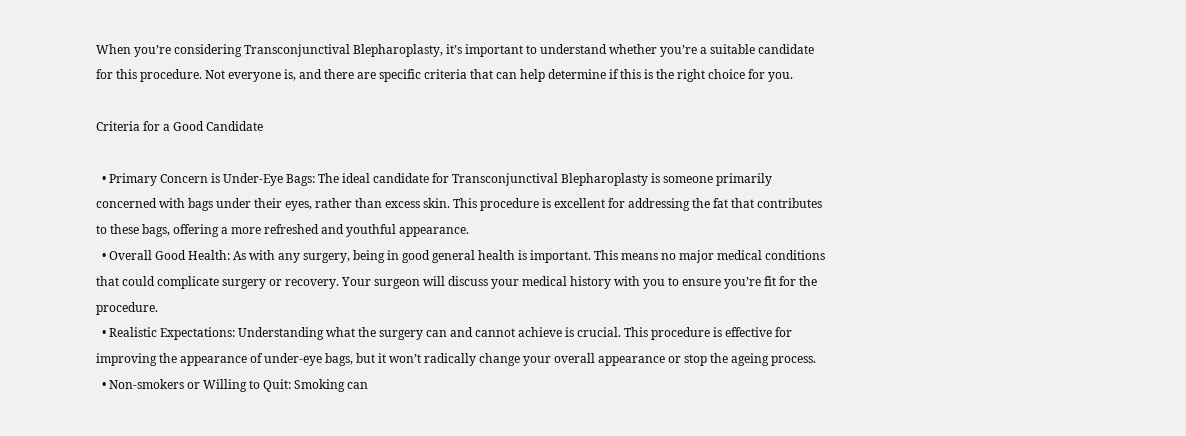When you’re considering Transconjunctival Blepharoplasty, it’s important to understand whether you’re a suitable candidate for this procedure. Not everyone is, and there are specific criteria that can help determine if this is the right choice for you.

Criteria for a Good Candidate

  • Primary Concern is Under-Eye Bags: The ideal candidate for Transconjunctival Blepharoplasty is someone primarily concerned with bags under their eyes, rather than excess skin. This procedure is excellent for addressing the fat that contributes to these bags, offering a more refreshed and youthful appearance.
  • Overall Good Health: As with any surgery, being in good general health is important. This means no major medical conditions that could complicate surgery or recovery. Your surgeon will discuss your medical history with you to ensure you’re fit for the procedure.
  • Realistic Expectations: Understanding what the surgery can and cannot achieve is crucial. This procedure is effective for improving the appearance of under-eye bags, but it won’t radically change your overall appearance or stop the ageing process.
  • Non-smokers or Willing to Quit: Smoking can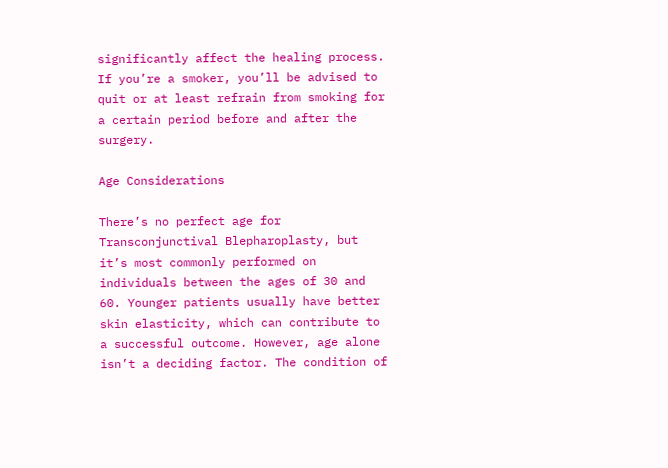significantly affect the healing process. If you’re a smoker, you’ll be advised to quit or at least refrain from smoking for a certain period before and after the surgery.

Age Considerations

There’s no perfect age for Transconjunctival Blepharoplasty, but it’s most commonly performed on individuals between the ages of 30 and 60. Younger patients usually have better skin elasticity, which can contribute to a successful outcome. However, age alone isn’t a deciding factor. The condition of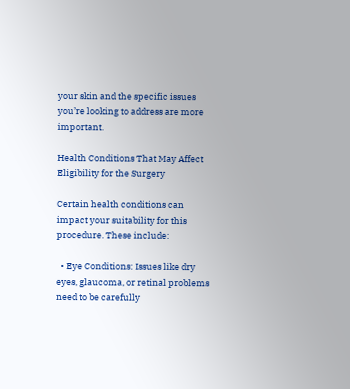your skin and the specific issues you’re looking to address are more important.

Health Conditions That May Affect Eligibility for the Surgery

Certain health conditions can impact your suitability for this procedure. These include:

  • Eye Conditions: Issues like dry eyes, glaucoma, or retinal problems need to be carefully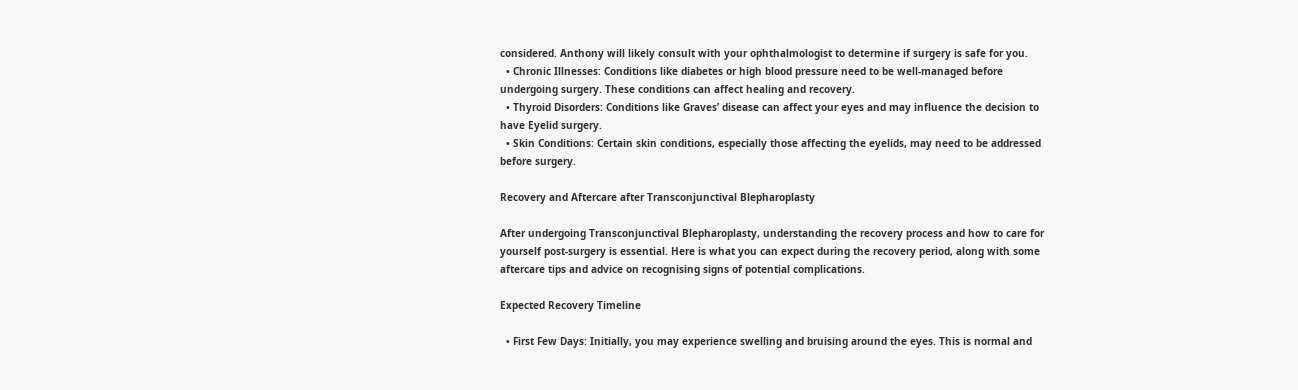considered. Anthony will likely consult with your ophthalmologist to determine if surgery is safe for you.
  • Chronic Illnesses: Conditions like diabetes or high blood pressure need to be well-managed before undergoing surgery. These conditions can affect healing and recovery.
  • Thyroid Disorders: Conditions like Graves’ disease can affect your eyes and may influence the decision to have Eyelid surgery.
  • Skin Conditions: Certain skin conditions, especially those affecting the eyelids, may need to be addressed before surgery.

Recovery and Aftercare after Transconjunctival Blepharoplasty

After undergoing Transconjunctival Blepharoplasty, understanding the recovery process and how to care for yourself post-surgery is essential. Here is what you can expect during the recovery period, along with some aftercare tips and advice on recognising signs of potential complications.

Expected Recovery Timeline

  • First Few Days: Initially, you may experience swelling and bruising around the eyes. This is normal and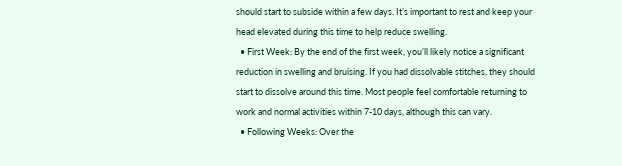should start to subside within a few days. It’s important to rest and keep your head elevated during this time to help reduce swelling.
  • First Week: By the end of the first week, you’ll likely notice a significant reduction in swelling and bruising. If you had dissolvable stitches, they should start to dissolve around this time. Most people feel comfortable returning to work and normal activities within 7-10 days, although this can vary.
  • Following Weeks: Over the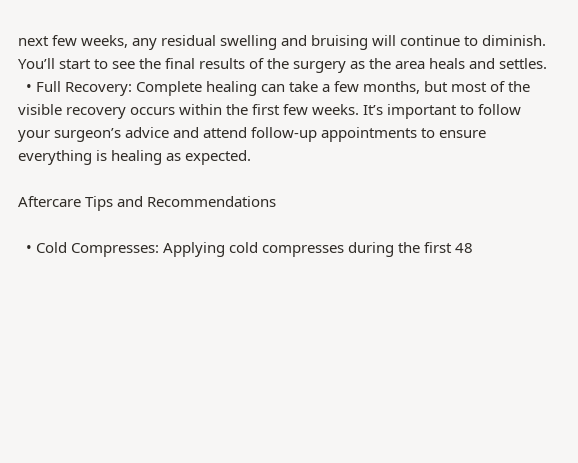next few weeks, any residual swelling and bruising will continue to diminish. You’ll start to see the final results of the surgery as the area heals and settles.
  • Full Recovery: Complete healing can take a few months, but most of the visible recovery occurs within the first few weeks. It’s important to follow your surgeon’s advice and attend follow-up appointments to ensure everything is healing as expected.

Aftercare Tips and Recommendations

  • Cold Compresses: Applying cold compresses during the first 48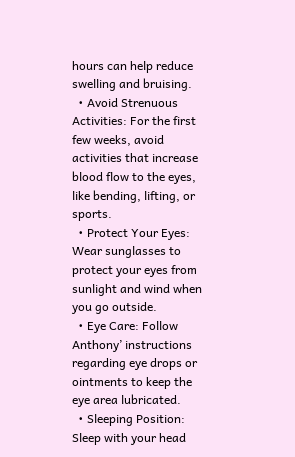hours can help reduce swelling and bruising.
  • Avoid Strenuous Activities: For the first few weeks, avoid activities that increase blood flow to the eyes, like bending, lifting, or sports.
  • Protect Your Eyes: Wear sunglasses to protect your eyes from sunlight and wind when you go outside.
  • Eye Care: Follow Anthony’ instructions regarding eye drops or ointments to keep the eye area lubricated.
  • Sleeping Position: Sleep with your head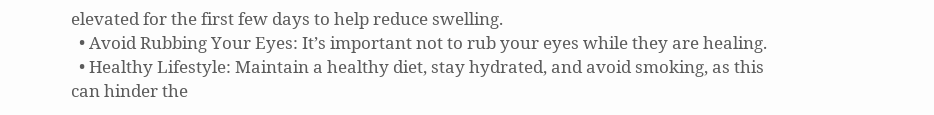elevated for the first few days to help reduce swelling.
  • Avoid Rubbing Your Eyes: It’s important not to rub your eyes while they are healing.
  • Healthy Lifestyle: Maintain a healthy diet, stay hydrated, and avoid smoking, as this can hinder the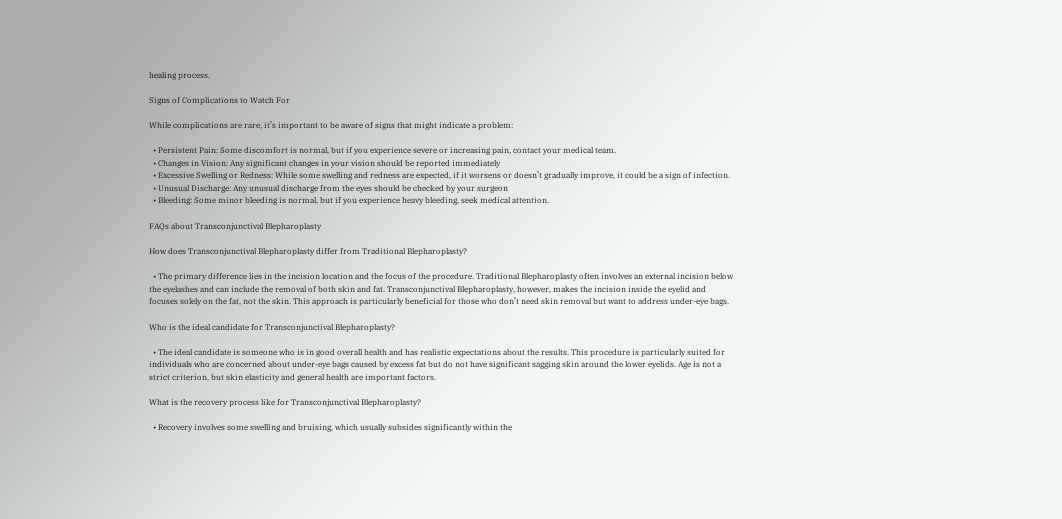healing process.

Signs of Complications to Watch For

While complications are rare, it’s important to be aware of signs that might indicate a problem:

  • Persistent Pain: Some discomfort is normal, but if you experience severe or increasing pain, contact your medical team.
  • Changes in Vision: Any significant changes in your vision should be reported immediately
  • Excessive Swelling or Redness: While some swelling and redness are expected, if it worsens or doesn’t gradually improve, it could be a sign of infection.
  • Unusual Discharge: Any unusual discharge from the eyes should be checked by your surgeon
  • Bleeding: Some minor bleeding is normal, but if you experience heavy bleeding, seek medical attention.

FAQs about Transconjunctival Blepharoplasty

How does Transconjunctival Blepharoplasty differ from Traditional Blepharoplasty?

  • The primary difference lies in the incision location and the focus of the procedure. Traditional Blepharoplasty often involves an external incision below the eyelashes and can include the removal of both skin and fat. Transconjunctival Blepharoplasty, however, makes the incision inside the eyelid and focuses solely on the fat, not the skin. This approach is particularly beneficial for those who don’t need skin removal but want to address under-eye bags.

Who is the ideal candidate for Transconjunctival Blepharoplasty?

  • The ideal candidate is someone who is in good overall health and has realistic expectations about the results. This procedure is particularly suited for individuals who are concerned about under-eye bags caused by excess fat but do not have significant sagging skin around the lower eyelids. Age is not a strict criterion, but skin elasticity and general health are important factors.

What is the recovery process like for Transconjunctival Blepharoplasty?

  • Recovery involves some swelling and bruising, which usually subsides significantly within the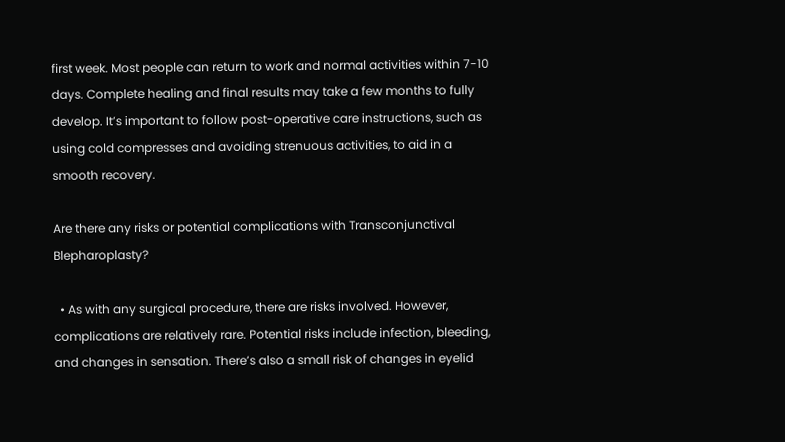first week. Most people can return to work and normal activities within 7-10 days. Complete healing and final results may take a few months to fully develop. It’s important to follow post-operative care instructions, such as using cold compresses and avoiding strenuous activities, to aid in a smooth recovery.

Are there any risks or potential complications with Transconjunctival Blepharoplasty?

  • As with any surgical procedure, there are risks involved. However, complications are relatively rare. Potential risks include infection, bleeding, and changes in sensation. There’s also a small risk of changes in eyelid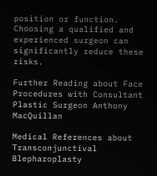position or function. Choosing a qualified and experienced surgeon can significantly reduce these risks.

Further Reading about Face Procedures with Consultant Plastic Surgeon Anthony MacQuillan

Medical References about Transconjunctival Blepharoplasty